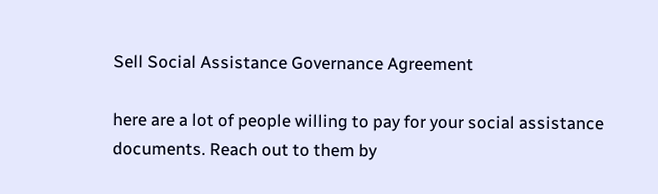Sell Social Assistance Governance Agreement

here are a lot of people willing to pay for your social assistance documents. Reach out to them by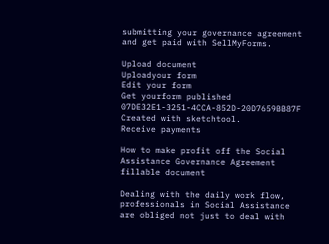submitting your governance agreement and get paid with SellMyForms.

Upload document
Uploadyour form
Edit your form
Get yourform published
07DE32E1-3251-4CCA-852D-20D7659BB87F Created with sketchtool.
Receive payments

How to make profit off the Social Assistance Governance Agreement fillable document

Dealing with the daily work flow, professionals in Social Assistance are obliged not just to deal with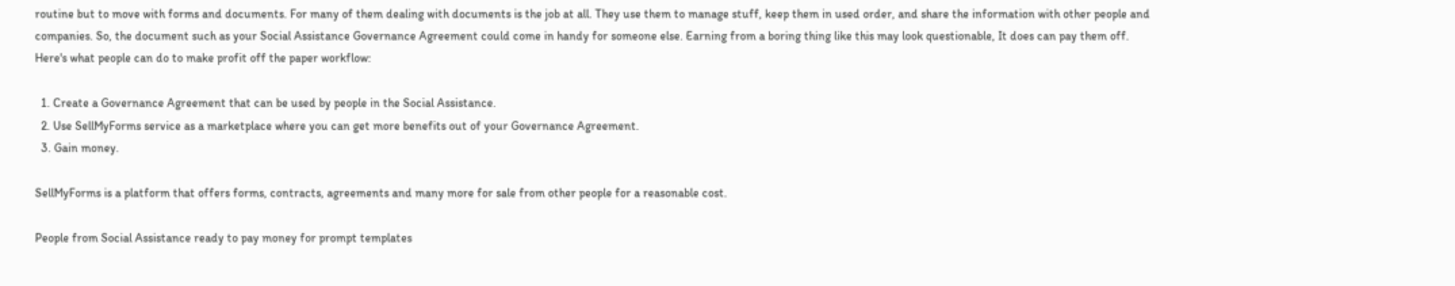routine but to move with forms and documents. For many of them dealing with documents is the job at all. They use them to manage stuff, keep them in used order, and share the information with other people and companies. So, the document such as your Social Assistance Governance Agreement could come in handy for someone else. Earning from a boring thing like this may look questionable, It does can pay them off. Here's what people can do to make profit off the paper workflow:

  1. Create a Governance Agreement that can be used by people in the Social Assistance.
  2. Use SellMyForms service as a marketplace where you can get more benefits out of your Governance Agreement.
  3. Gain money.

SellMyForms is a platform that offers forms, contracts, agreements and many more for sale from other people for a reasonable cost.

People from Social Assistance ready to pay money for prompt templates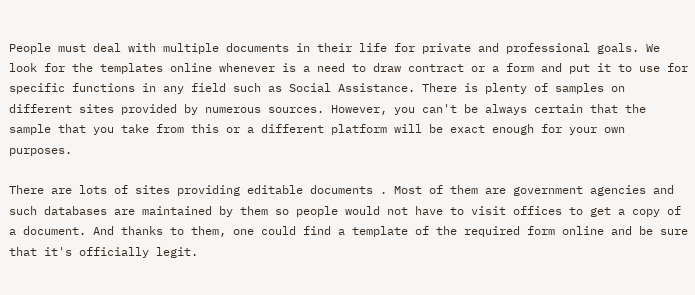People must deal with multiple documents in their life for private and professional goals. We look for the templates online whenever is a need to draw contract or a form and put it to use for specific functions in any field such as Social Assistance. There is plenty of samples on different sites provided by numerous sources. However, you can't be always certain that the sample that you take from this or a different platform will be exact enough for your own purposes.

There are lots of sites providing editable documents . Most of them are government agencies and such databases are maintained by them so people would not have to visit offices to get a copy of a document. And thanks to them, one could find a template of the required form online and be sure that it's officially legit.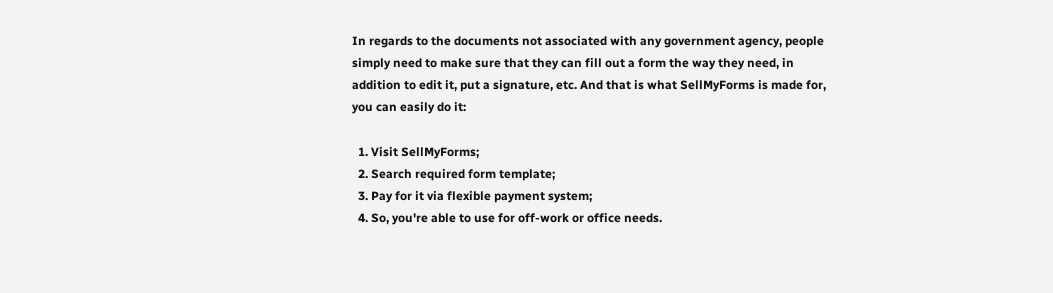In regards to the documents not associated with any government agency, people simply need to make sure that they can fill out a form the way they need, in addition to edit it, put a signature, etc. And that is what SellMyForms is made for, you can easily do it:

  1. Visit SellMyForms;
  2. Search required form template;
  3. Pay for it via flexible payment system;
  4. So, you're able to use for off-work or office needs.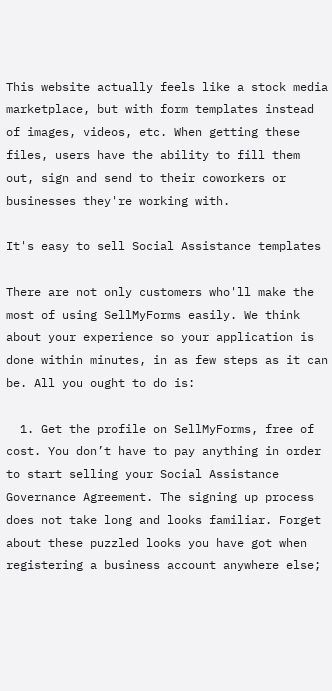This website actually feels like a stock media marketplace, but with form templates instead of images, videos, etc. When getting these files, users have the ability to fill them out, sign and send to their coworkers or businesses they're working with.

It's easy to sell Social Assistance templates

There are not only customers who'll make the most of using SellMyForms easily. We think about your experience so your application is done within minutes, in as few steps as it can be. All you ought to do is:

  1. Get the profile on SellMyForms, free of cost. You don’t have to pay anything in order to start selling your Social Assistance Governance Agreement. The signing up process does not take long and looks familiar. Forget about these puzzled looks you have got when registering a business account anywhere else;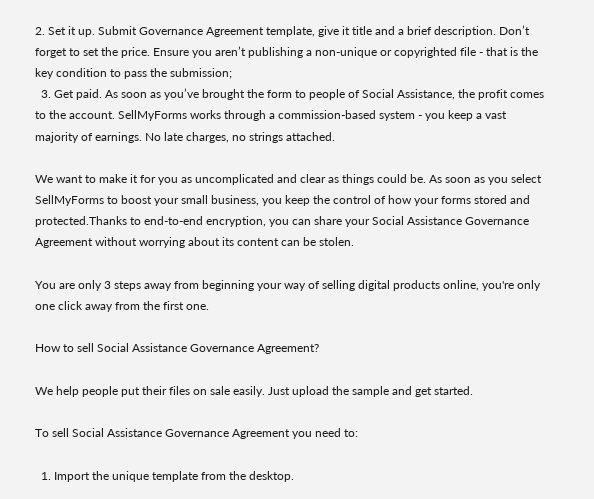2. Set it up. Submit Governance Agreement template, give it title and a brief description. Don’t forget to set the price. Ensure you aren’t publishing a non-unique or copyrighted file - that is the key condition to pass the submission;
  3. Get paid. As soon as you’ve brought the form to people of Social Assistance, the profit comes to the account. SellMyForms works through a commission-based system - you keep a vast majority of earnings. No late charges, no strings attached.

We want to make it for you as uncomplicated and clear as things could be. As soon as you select SellMyForms to boost your small business, you keep the control of how your forms stored and protected.Thanks to end-to-end encryption, you can share your Social Assistance Governance Agreement without worrying about its content can be stolen.

You are only 3 steps away from beginning your way of selling digital products online, you're only one click away from the first one.

How to sell Social Assistance Governance Agreement?

We help people put their files on sale easily. Just upload the sample and get started.

To sell Social Assistance Governance Agreement you need to:

  1. Import the unique template from the desktop.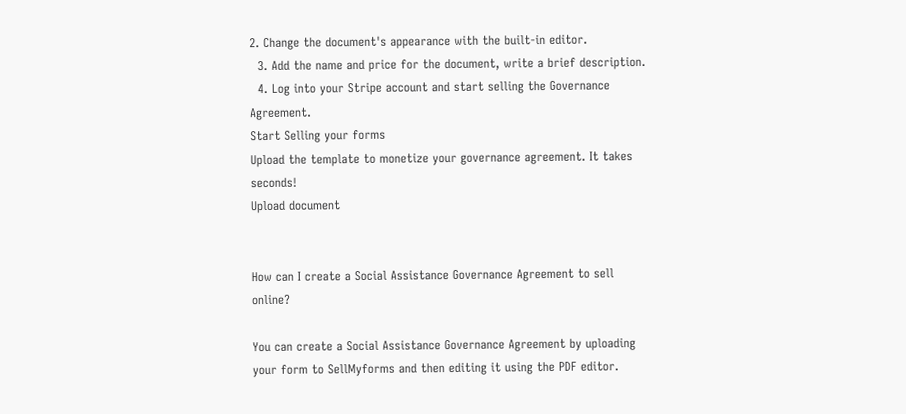2. Change the document's appearance with the built-in editor.
  3. Add the name and price for the document, write a brief description.
  4. Log into your Stripe account and start selling the Governance Agreement.
Start Selling your forms
Upload the template to monetize your governance agreement. It takes seconds!
Upload document


How can I create a Social Assistance Governance Agreement to sell online?

You can create a Social Assistance Governance Agreement by uploading your form to SellMyforms and then editing it using the PDF editor.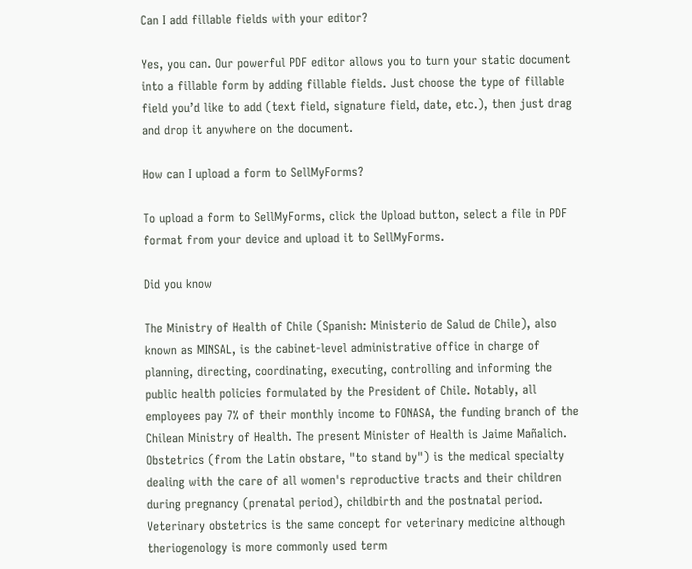Can I add fillable fields with your editor?

Yes, you can. Our powerful PDF editor allows you to turn your static document into a fillable form by adding fillable fields. Just choose the type of fillable field you’d like to add (text field, signature field, date, etc.), then just drag and drop it anywhere on the document.

How can I upload a form to SellMyForms?

To upload a form to SellMyForms, click the Upload button, select a file in PDF format from your device and upload it to SellMyForms.

Did you know

The Ministry of Health of Chile (Spanish: Ministerio de Salud de Chile), also known as MINSAL, is the cabinet-level administrative office in charge of planning, directing, coordinating, executing, controlling and informing the public health policies formulated by the President of Chile. Notably, all employees pay 7% of their monthly income to FONASA, the funding branch of the Chilean Ministry of Health. The present Minister of Health is Jaime Mañalich.
Obstetrics (from the Latin obstare, "to stand by") is the medical specialty dealing with the care of all women's reproductive tracts and their children during pregnancy (prenatal period), childbirth and the postnatal period. Veterinary obstetrics is the same concept for veterinary medicine although theriogenology is more commonly used term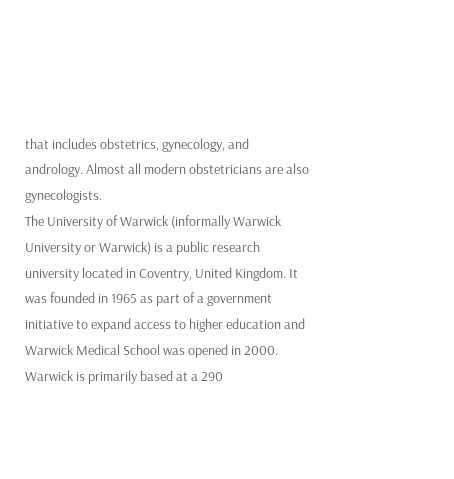that includes obstetrics, gynecology, and andrology. Almost all modern obstetricians are also gynecologists.
The University of Warwick (informally Warwick University or Warwick) is a public research university located in Coventry, United Kingdom. It was founded in 1965 as part of a government initiative to expand access to higher education and Warwick Medical School was opened in 2000. Warwick is primarily based at a 290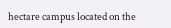hectare campus located on the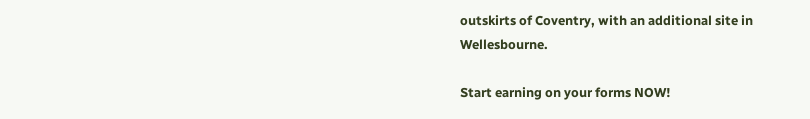outskirts of Coventry, with an additional site in Wellesbourne.

Start earning on your forms NOW!